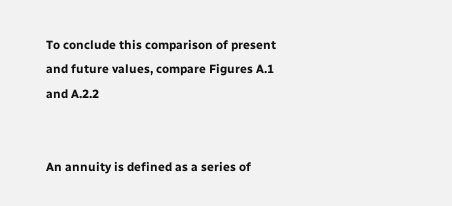To conclude this comparison of present and future values, compare Figures A.1 and A.2.2


An annuity is defined as a series of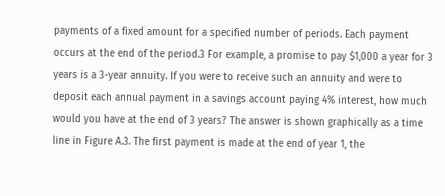payments of a fixed amount for a specified number of periods. Each payment occurs at the end of the period.3 For example, a promise to pay $1,000 a year for 3 years is a 3-year annuity. If you were to receive such an annuity and were to deposit each annual payment in a savings account paying 4% interest, how much would you have at the end of 3 years? The answer is shown graphically as a time line in Figure A.3. The first payment is made at the end of year 1, the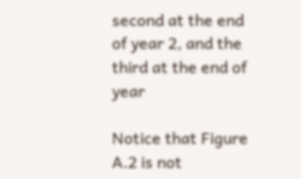second at the end of year 2, and the third at the end of year

Notice that Figure A.2 is not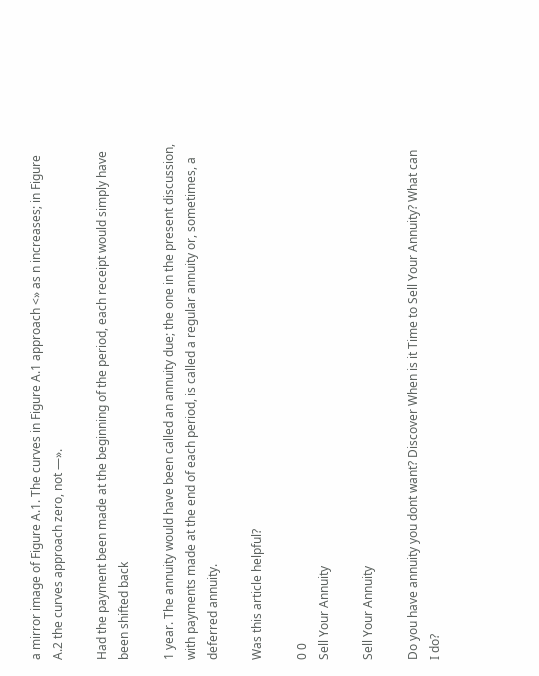a mirror image of Figure A.1. The curves in Figure A.1 approach <» as n increases; in Figure A.2 the curves approach zero, not —».

Had the payment been made at the beginning of the period, each receipt would simply have been shifted back

1 year. The annuity would have been called an annuity due; the one in the present discussion, with payments made at the end of each period, is called a regular annuity or, sometimes, a deferred annuity.

Was this article helpful?

0 0
Sell Your Annuity

Sell Your Annuity

Do you have annuity you dont want? Discover When is it Time to Sell Your Annuity? What can I do?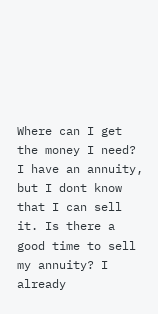Where can I get the money I need? I have an annuity, but I dont know that I can sell it. Is there a good time to sell my annuity? I already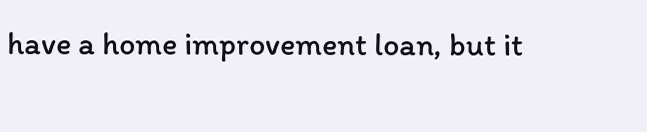have a home improvement loan, but it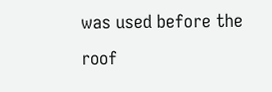was used before the roof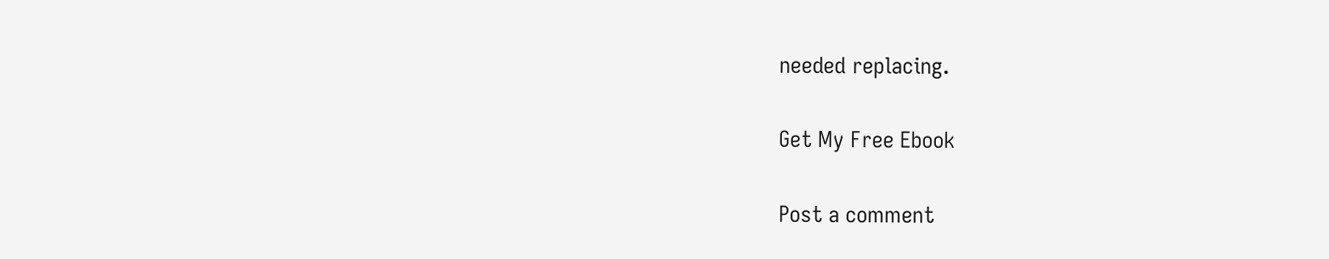needed replacing.

Get My Free Ebook

Post a comment